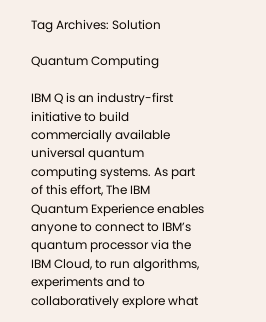Tag Archives: Solution

Quantum Computing

IBM Q is an industry-first initiative to build commercially available universal quantum computing systems. As part of this effort, The IBM Quantum Experience enables anyone to connect to IBM’s quantum processor via the IBM Cloud, to run algorithms, experiments and to collaboratively explore what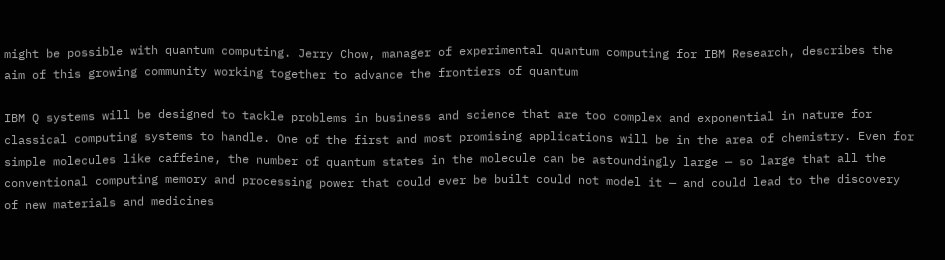might be possible with quantum computing. Jerry Chow, manager of experimental quantum computing for IBM Research, describes the aim of this growing community working together to advance the frontiers of quantum

IBM Q systems will be designed to tackle problems in business and science that are too complex and exponential in nature for classical computing systems to handle. One of the first and most promising applications will be in the area of chemistry. Even for simple molecules like caffeine, the number of quantum states in the molecule can be astoundingly large — so large that all the conventional computing memory and processing power that could ever be built could not model it — and could lead to the discovery of new materials and medicines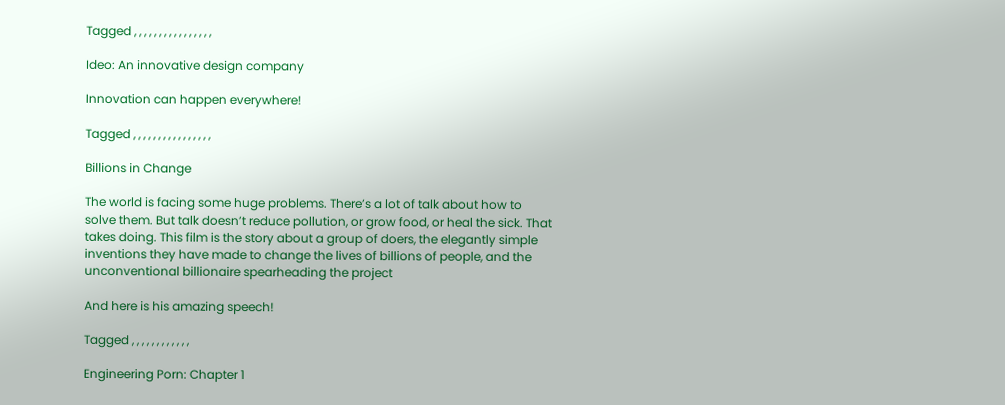Tagged , , , , , , , , , , , , , , , ,

Ideo: An innovative design company

Innovation can happen everywhere!

Tagged , , , , , , , , , , , , , , , ,

Billions in Change

The world is facing some huge problems. There’s a lot of talk about how to solve them. But talk doesn’t reduce pollution, or grow food, or heal the sick. That takes doing. This film is the story about a group of doers, the elegantly simple inventions they have made to change the lives of billions of people, and the unconventional billionaire spearheading the project

And here is his amazing speech!

Tagged , , , , , , , , , , , ,

Engineering Porn: Chapter 1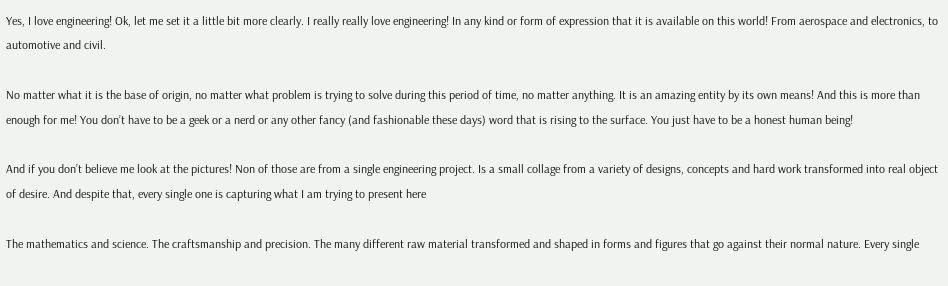Yes, I love engineering! Ok, let me set it a little bit more clearly. I really really love engineering! In any kind or form of expression that it is available on this world! From aerospace and electronics, to automotive and civil.

No matter what it is the base of origin, no matter what problem is trying to solve during this period of time, no matter anything. It is an amazing entity by its own means! And this is more than enough for me! You don’t have to be a geek or a nerd or any other fancy (and fashionable these days) word that is rising to the surface. You just have to be a honest human being!

And if you don’t believe me look at the pictures! Non of those are from a single engineering project. Is a small collage from a variety of designs, concepts and hard work transformed into real object of desire. And despite that, every single one is capturing what I am trying to present here

The mathematics and science. The craftsmanship and precision. The many different raw material transformed and shaped in forms and figures that go against their normal nature. Every single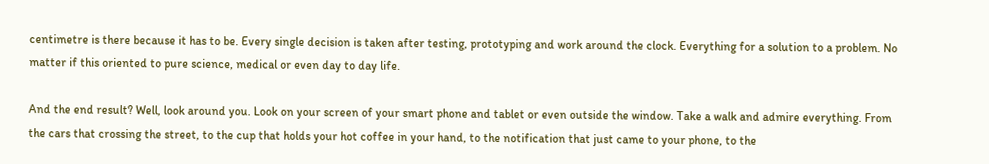centimetre is there because it has to be. Every single decision is taken after testing, prototyping and work around the clock. Everything for a solution to a problem. No matter if this oriented to pure science, medical or even day to day life.

And the end result? Well, look around you. Look on your screen of your smart phone and tablet or even outside the window. Take a walk and admire everything. From the cars that crossing the street, to the cup that holds your hot coffee in your hand, to the notification that just came to your phone, to the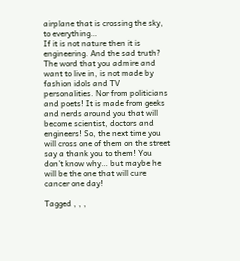airplane that is crossing the sky, to everything…
If it is not nature then it is engineering. And the sad truth? The word that you admire and want to live in, is not made by fashion idols and TV personalities. Nor from politicians and poets! It is made from geeks and nerds around you that will become scientist, doctors and engineers! So, the next time you will cross one of them on the street say a thank you to them! You don’t know why… but maybe he will be the one that will cure cancer one day!

Tagged , , ,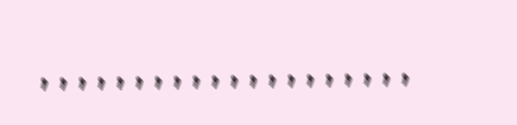, , , , , , , , , , , , , , , , , , , ,